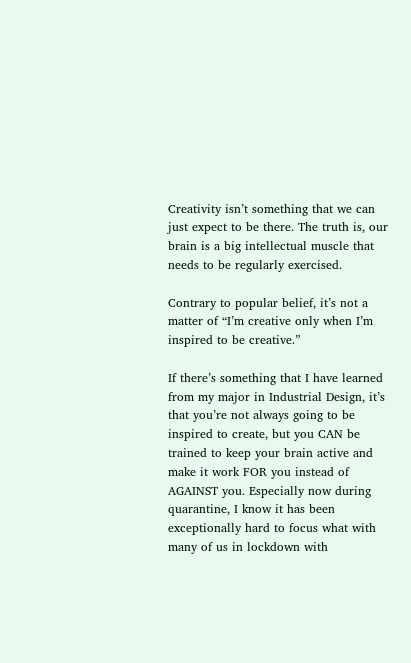Creativity isn’t something that we can just expect to be there. The truth is, our brain is a big intellectual muscle that needs to be regularly exercised.

Contrary to popular belief, it’s not a matter of “I’m creative only when I’m inspired to be creative.”

If there’s something that I have learned from my major in Industrial Design, it’s that you’re not always going to be inspired to create, but you CAN be trained to keep your brain active and make it work FOR you instead of AGAINST you. Especially now during quarantine, I know it has been exceptionally hard to focus what with many of us in lockdown with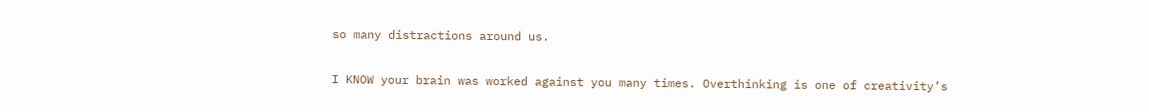so many distractions around us.

I KNOW your brain was worked against you many times. Overthinking is one of creativity’s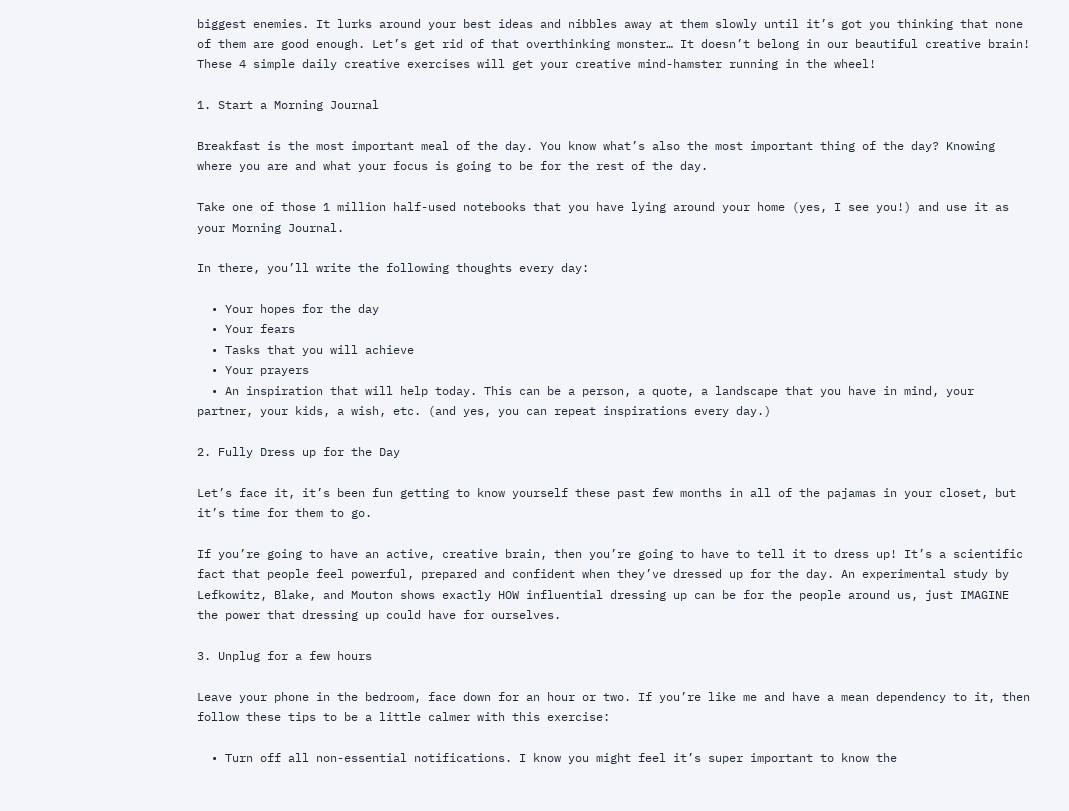biggest enemies. It lurks around your best ideas and nibbles away at them slowly until it’s got you thinking that none of them are good enough. Let’s get rid of that overthinking monster… It doesn’t belong in our beautiful creative brain! These 4 simple daily creative exercises will get your creative mind-hamster running in the wheel!

1. Start a Morning Journal

Breakfast is the most important meal of the day. You know what’s also the most important thing of the day? Knowing where you are and what your focus is going to be for the rest of the day.

Take one of those 1 million half-used notebooks that you have lying around your home (yes, I see you!) and use it as your Morning Journal.

In there, you’ll write the following thoughts every day:

  • Your hopes for the day
  • Your fears
  • Tasks that you will achieve
  • Your prayers
  • An inspiration that will help today. This can be a person, a quote, a landscape that you have in mind, your partner, your kids, a wish, etc. (and yes, you can repeat inspirations every day.)

2. Fully Dress up for the Day

Let’s face it, it’s been fun getting to know yourself these past few months in all of the pajamas in your closet, but it’s time for them to go.

If you’re going to have an active, creative brain, then you’re going to have to tell it to dress up! It’s a scientific fact that people feel powerful, prepared and confident when they’ve dressed up for the day. An experimental study by Lefkowitz, Blake, and Mouton shows exactly HOW influential dressing up can be for the people around us, just IMAGINE the power that dressing up could have for ourselves.

3. Unplug for a few hours

Leave your phone in the bedroom, face down for an hour or two. If you’re like me and have a mean dependency to it, then follow these tips to be a little calmer with this exercise:

  • Turn off all non-essential notifications. I know you might feel it’s super important to know the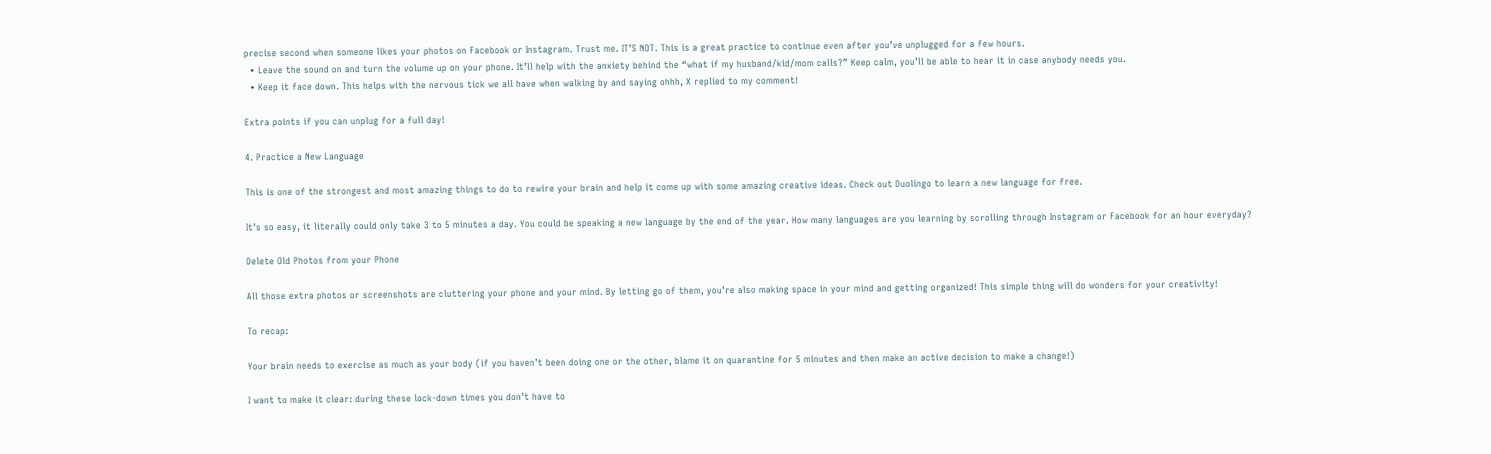precise second when someone likes your photos on Facebook or Instagram. Trust me. IT’S NOT. This is a great practice to continue even after you’ve unplugged for a few hours.
  • Leave the sound on and turn the volume up on your phone. It’ll help with the anxiety behind the “what if my husband/kid/mom calls?” Keep calm, you’ll be able to hear it in case anybody needs you.
  • Keep it face down. This helps with the nervous tick we all have when walking by and saying ohhh, X replied to my comment!

Extra points if you can unplug for a full day!

4. Practice a New Language

This is one of the strongest and most amazing things to do to rewire your brain and help it come up with some amazing creative ideas. Check out Duolingo to learn a new language for free.

It’s so easy, it literally could only take 3 to 5 minutes a day. You could be speaking a new language by the end of the year. How many languages are you learning by scrolling through Instagram or Facebook for an hour everyday?

Delete Old Photos from your Phone

All those extra photos or screenshots are cluttering your phone and your mind. By letting go of them, you’re also making space in your mind and getting organized! This simple thing will do wonders for your creativity!

To recap:

Your brain needs to exercise as much as your body (if you haven’t been doing one or the other, blame it on quarantine for 5 minutes and then make an active decision to make a change!)

I want to make it clear: during these lock-down times you don’t have to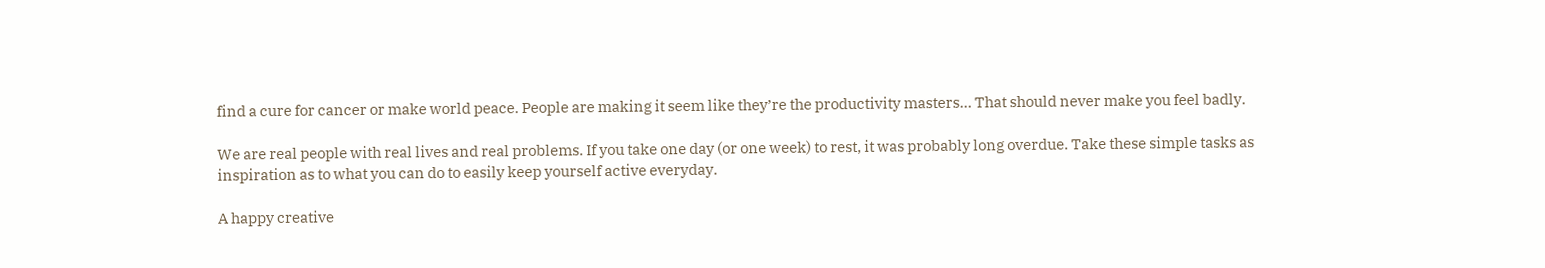find a cure for cancer or make world peace. People are making it seem like they’re the productivity masters… That should never make you feel badly.

We are real people with real lives and real problems. If you take one day (or one week) to rest, it was probably long overdue. Take these simple tasks as inspiration as to what you can do to easily keep yourself active everyday.

A happy creative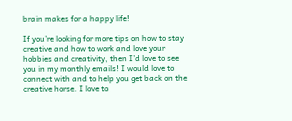brain makes for a happy life!

If you’re looking for more tips on how to stay creative and how to work and love your hobbies and creativity, then I’d love to see you in my monthly emails! I would love to connect with and to help you get back on the creative horse. I love to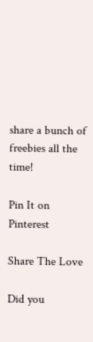share a bunch of freebies all the time!

Pin It on Pinterest

Share The Love

Did you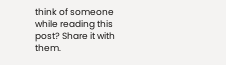think of someone while reading this post? Share it with them.